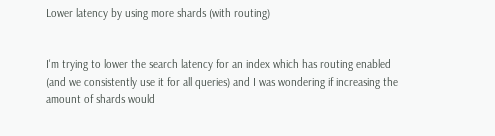Lower latency by using more shards (with routing)


I'm trying to lower the search latency for an index which has routing enabled (and we consistently use it for all queries) and I was wondering if increasing the amount of shards would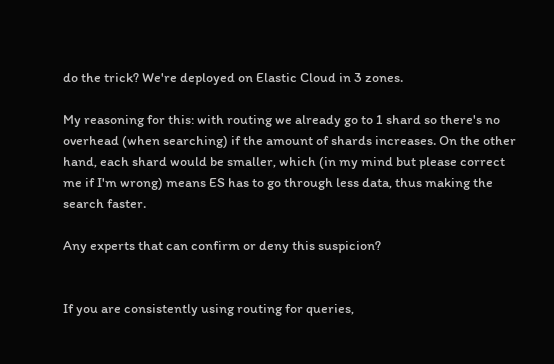do the trick? We're deployed on Elastic Cloud in 3 zones.

My reasoning for this: with routing we already go to 1 shard so there's no overhead (when searching) if the amount of shards increases. On the other hand, each shard would be smaller, which (in my mind but please correct me if I'm wrong) means ES has to go through less data, thus making the search faster.

Any experts that can confirm or deny this suspicion?


If you are consistently using routing for queries,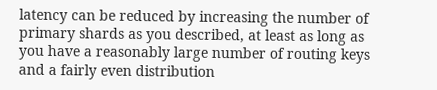latency can be reduced by increasing the number of primary shards as you described, at least as long as you have a reasonably large number of routing keys and a fairly even distribution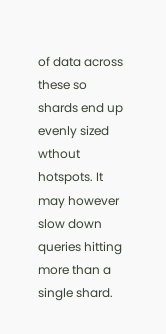of data across these so shards end up evenly sized wthout hotspots. It may however slow down queries hitting more than a single shard.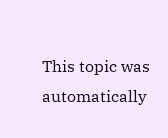This topic was automatically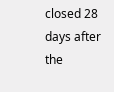closed 28 days after the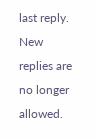last reply. New replies are no longer allowed.